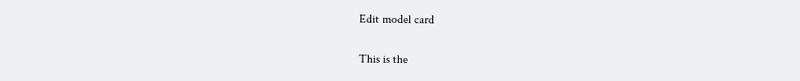Edit model card

This is the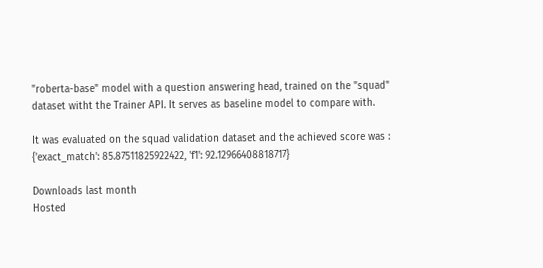"roberta-base" model with a question answering head, trained on the "squad" dataset witht the Trainer API. It serves as baseline model to compare with.

It was evaluated on the squad validation dataset and the achieved score was : {'exact_match': 85.87511825922422, 'f1': 92.12966408818717}

Downloads last month
Hosted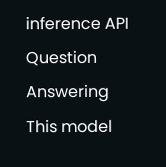inference API
Question Answering
This model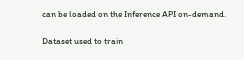can be loaded on the Inference API on-demand.

Dataset used to train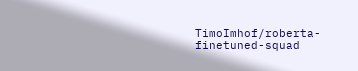TimoImhof/roberta-finetuned-squad